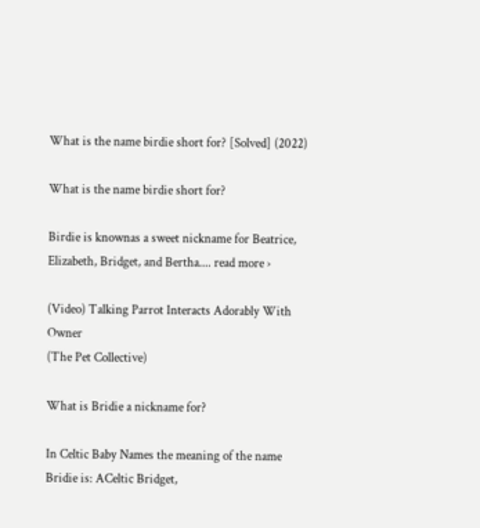What is the name birdie short for? [Solved] (2022)

What is the name birdie short for?

Birdie is knownas a sweet nickname for Beatrice, Elizabeth, Bridget, and Bertha.... read more ›

(Video) Talking Parrot Interacts Adorably With Owner
(The Pet Collective)

What is Bridie a nickname for?

In Celtic Baby Names the meaning of the name Bridie is: ACeltic Bridget,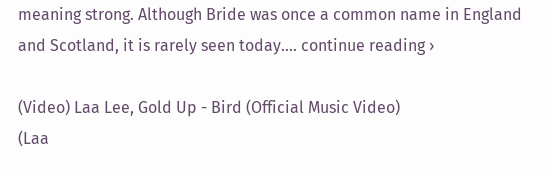meaning strong. Although Bride was once a common name in England and Scotland, it is rarely seen today.... continue reading ›

(Video) Laa Lee, Gold Up - Bird (Official Music Video)
(Laa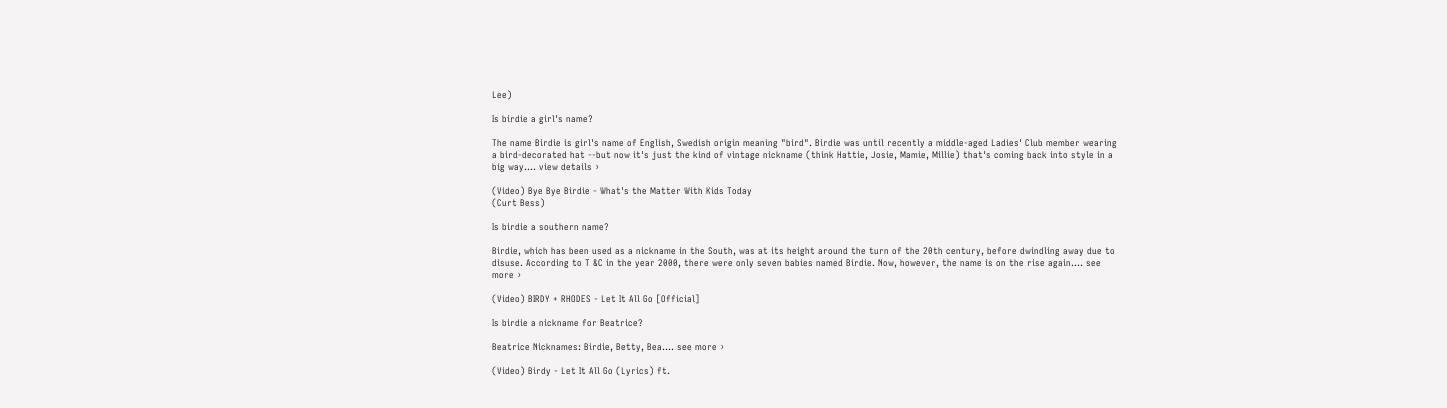Lee)

Is birdie a girl's name?

The name Birdie is girl's name of English, Swedish origin meaning "bird". Birdie was until recently a middle-aged Ladies' Club member wearing a bird-decorated hat --but now it's just the kind of vintage nickname (think Hattie, Josie, Mamie, Millie) that's coming back into style in a big way.... view details ›

(Video) Bye Bye Birdie - What's the Matter With Kids Today
(Curt Bess)

Is birdie a southern name?

Birdie, which has been used as a nickname in the South, was at its height around the turn of the 20th century, before dwindling away due to disuse. According to T &C in the year 2000, there were only seven babies named Birdie. Now, however, the name is on the rise again.... see more ›

(Video) BIRDY + RHODES - Let It All Go [Official]

Is birdie a nickname for Beatrice?

Beatrice Nicknames: Birdie, Betty, Bea.... see more ›

(Video) Birdy - Let It All Go (Lyrics) ft.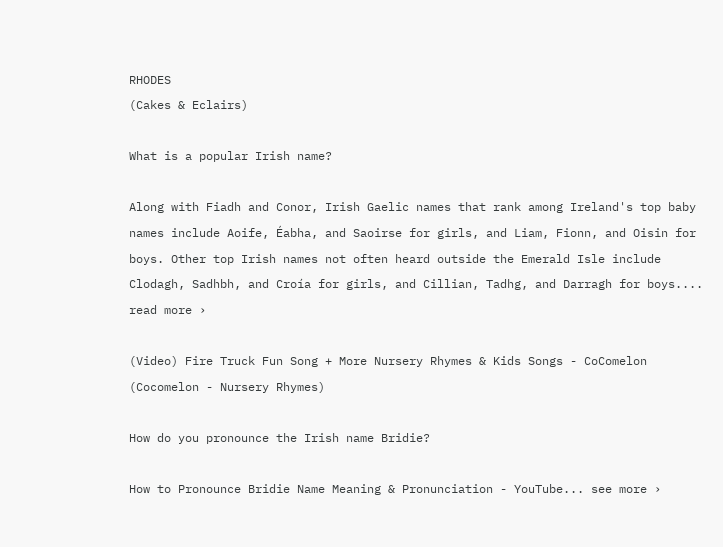RHODES
(Cakes & Eclairs)

What is a popular Irish name?

Along with Fiadh and Conor, Irish Gaelic names that rank among Ireland's top baby names include Aoife, Éabha, and Saoirse for girls, and Liam, Fionn, and Oisin for boys. Other top Irish names not often heard outside the Emerald Isle include Clodagh, Sadhbh, and Croía for girls, and Cillian, Tadhg, and Darragh for boys.... read more ›

(Video) Fire Truck Fun Song + More Nursery Rhymes & Kids Songs - CoComelon
(Cocomelon - Nursery Rhymes)

How do you pronounce the Irish name Bridie?

How to Pronounce Bridie Name Meaning & Pronunciation - YouTube... see more ›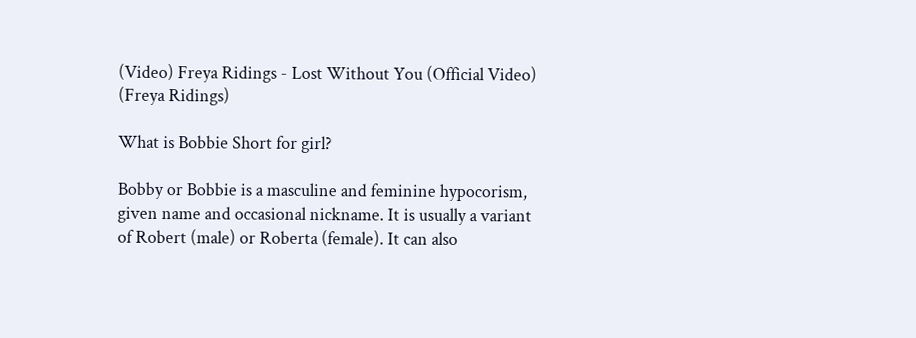(Video) Freya Ridings - Lost Without You (Official Video)
(Freya Ridings)

What is Bobbie Short for girl?

Bobby or Bobbie is a masculine and feminine hypocorism, given name and occasional nickname. It is usually a variant of Robert (male) or Roberta (female). It can also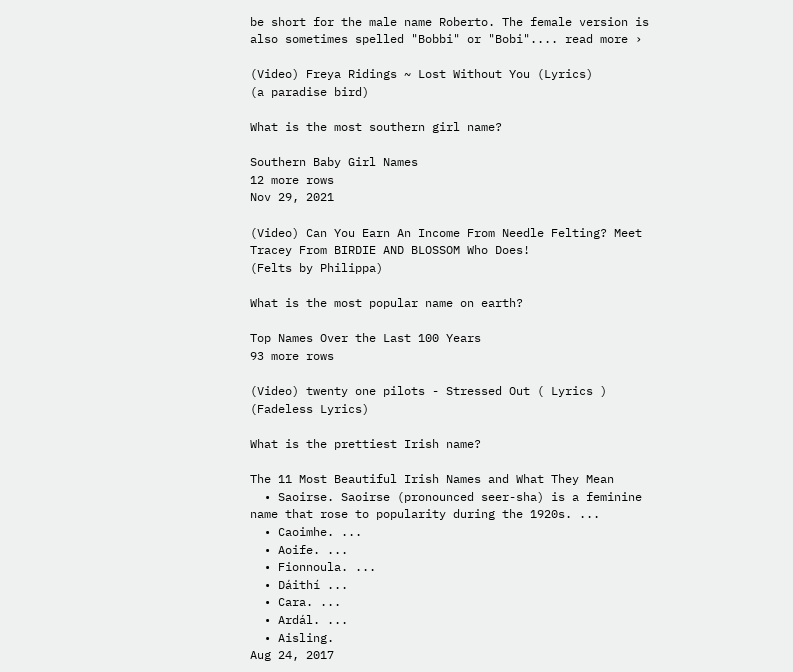be short for the male name Roberto. The female version is also sometimes spelled "Bobbi" or "Bobi".... read more ›

(Video) Freya Ridings ~ Lost Without You (Lyrics)
(a paradise bird)

What is the most southern girl name?

Southern Baby Girl Names
12 more rows
Nov 29, 2021

(Video) Can You Earn An Income From Needle Felting? Meet Tracey From BIRDIE AND BLOSSOM Who Does!
(Felts by Philippa)

What is the most popular name on earth?

Top Names Over the Last 100 Years
93 more rows

(Video) twenty one pilots - Stressed Out ( Lyrics )
(Fadeless Lyrics)

What is the prettiest Irish name?

The 11 Most Beautiful Irish Names and What They Mean
  • Saoirse. Saoirse (pronounced seer-sha) is a feminine name that rose to popularity during the 1920s. ...
  • Caoimhe. ...
  • Aoife. ...
  • Fionnoula. ...
  • Dáithí ...
  • Cara. ...
  • Ardál. ...
  • Aisling.
Aug 24, 2017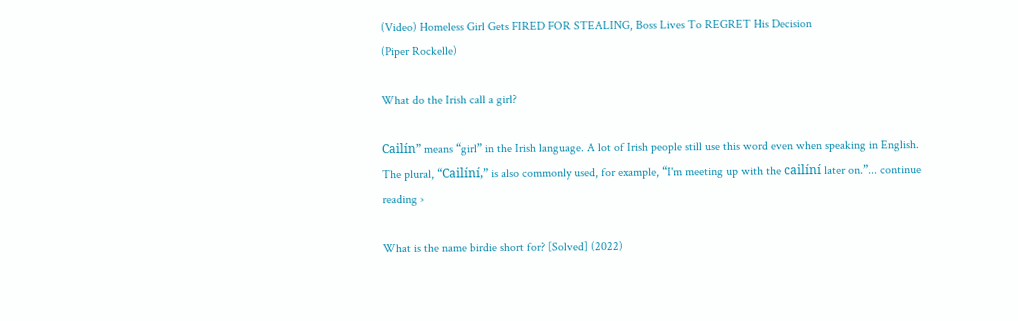(Video) Homeless Girl Gets FIRED FOR STEALING, Boss Lives To REGRET His Decision
(Piper Rockelle)

What do the Irish call a girl?

Cailín” means “girl” in the Irish language. A lot of Irish people still use this word even when speaking in English. The plural, “Cailíní,” is also commonly used, for example, “I'm meeting up with the cailíní later on.”... continue reading ›

What is the name birdie short for? [Solved] (2022)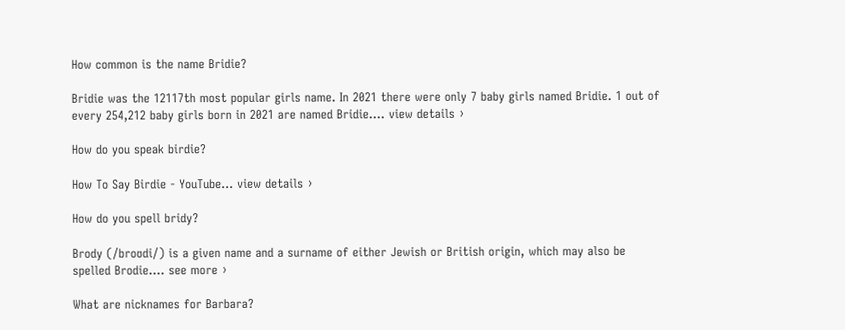How common is the name Bridie?

Bridie was the 12117th most popular girls name. In 2021 there were only 7 baby girls named Bridie. 1 out of every 254,212 baby girls born in 2021 are named Bridie.... view details ›

How do you speak birdie?

How To Say Birdie - YouTube... view details ›

How do you spell bridy?

Brody (/broʊdi/) is a given name and a surname of either Jewish or British origin, which may also be spelled Brodie.... see more ›

What are nicknames for Barbara?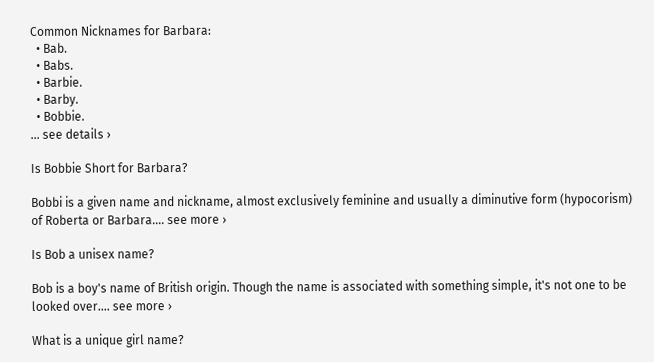Common Nicknames for Barbara:
  • Bab.
  • Babs.
  • Barbie.
  • Barby.
  • Bobbie.
... see details ›

Is Bobbie Short for Barbara?

Bobbi is a given name and nickname, almost exclusively feminine and usually a diminutive form (hypocorism) of Roberta or Barbara.... see more ›

Is Bob a unisex name?

Bob is a boy's name of British origin. Though the name is associated with something simple, it's not one to be looked over.... see more ›

What is a unique girl name?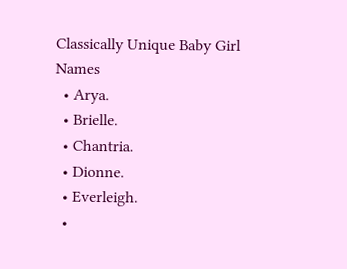Classically Unique Baby Girl Names
  • Arya.
  • Brielle.
  • Chantria.
  • Dionne.
  • Everleigh.
  •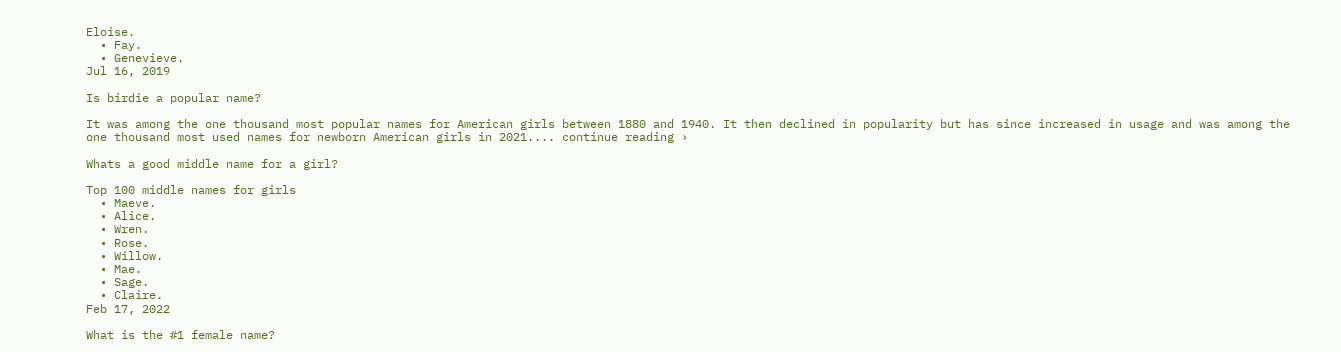Eloise.
  • Fay.
  • Genevieve.
Jul 16, 2019

Is birdie a popular name?

It was among the one thousand most popular names for American girls between 1880 and 1940. It then declined in popularity but has since increased in usage and was among the one thousand most used names for newborn American girls in 2021.... continue reading ›

Whats a good middle name for a girl?

Top 100 middle names for girls
  • Maeve.
  • Alice.
  • Wren.
  • Rose.
  • Willow.
  • Mae.
  • Sage.
  • Claire.
Feb 17, 2022

What is the #1 female name?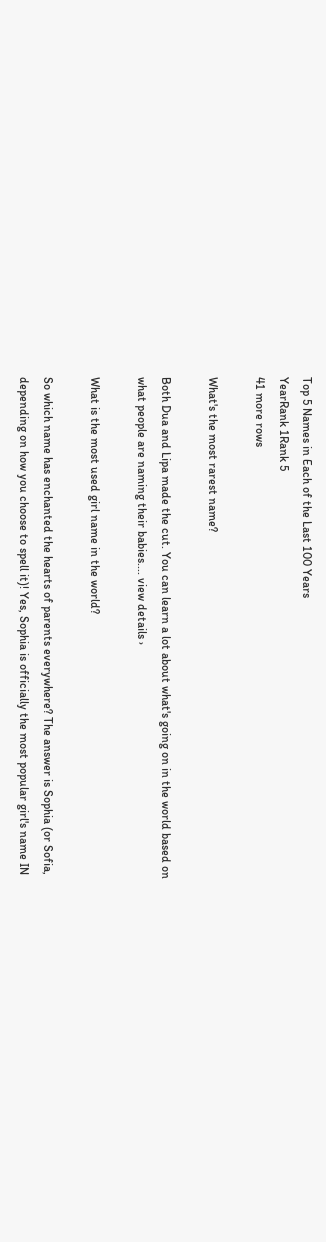Top 5 Names in Each of the Last 100 Years
YearRank 1Rank 5
41 more rows

What's the most rarest name?

Both Dua and Lipa made the cut. You can learn a lot about what's going on in the world based on what people are naming their babies.... view details ›

What is the most used girl name in the world?

So which name has enchanted the hearts of parents everywhere? The answer is Sophia (or Sofia, depending on how you choose to spell it)! Yes, Sophia is officially the most popular girl's name IN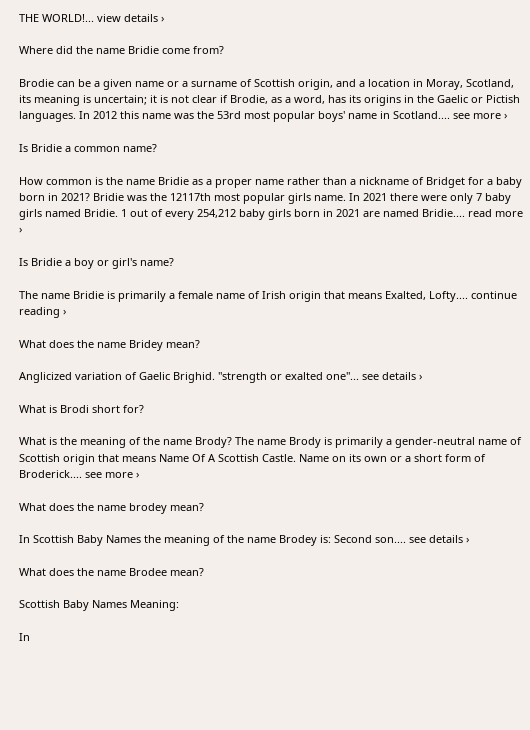THE WORLD!... view details ›

Where did the name Bridie come from?

Brodie can be a given name or a surname of Scottish origin, and a location in Moray, Scotland, its meaning is uncertain; it is not clear if Brodie, as a word, has its origins in the Gaelic or Pictish languages. In 2012 this name was the 53rd most popular boys' name in Scotland.... see more ›

Is Bridie a common name?

How common is the name Bridie as a proper name rather than a nickname of Bridget for a baby born in 2021? Bridie was the 12117th most popular girls name. In 2021 there were only 7 baby girls named Bridie. 1 out of every 254,212 baby girls born in 2021 are named Bridie.... read more ›

Is Bridie a boy or girl's name?

The name Bridie is primarily a female name of Irish origin that means Exalted, Lofty.... continue reading ›

What does the name Bridey mean?

Anglicized variation of Gaelic Brighid. "strength or exalted one"... see details ›

What is Brodi short for?

What is the meaning of the name Brody? The name Brody is primarily a gender-neutral name of Scottish origin that means Name Of A Scottish Castle. Name on its own or a short form of Broderick.... see more ›

What does the name brodey mean?

In Scottish Baby Names the meaning of the name Brodey is: Second son.... see details ›

What does the name Brodee mean?

Scottish Baby Names Meaning:

In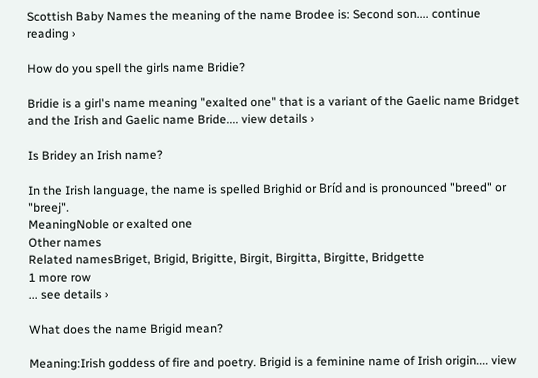Scottish Baby Names the meaning of the name Brodee is: Second son.... continue reading ›

How do you spell the girls name Bridie?

Bridie is a girl's name meaning "exalted one" that is a variant of the Gaelic name Bridget and the Irish and Gaelic name Bride.... view details ›

Is Bridey an Irish name?

In the Irish language, the name is spelled Brighid or Bríd and is pronounced "breed" or "breej".
MeaningNoble or exalted one
Other names
Related namesBriget, Brigid, Brigitte, Birgit, Birgitta, Birgitte, Bridgette
1 more row
... see details ›

What does the name Brigid mean?

Meaning:Irish goddess of fire and poetry. Brigid is a feminine name of Irish origin.... view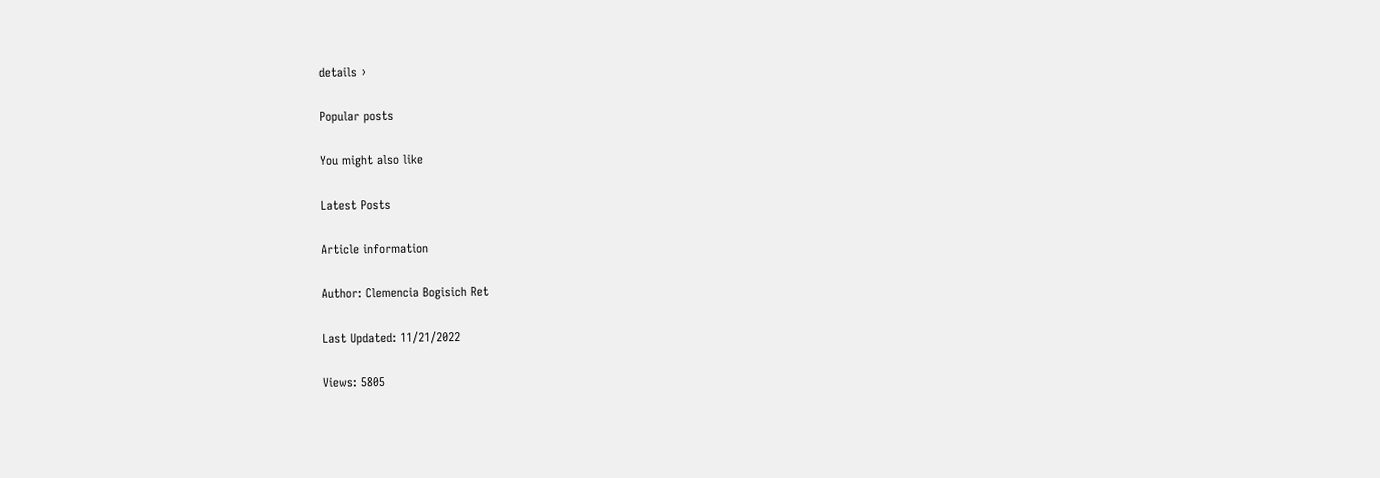details ›

Popular posts

You might also like

Latest Posts

Article information

Author: Clemencia Bogisich Ret

Last Updated: 11/21/2022

Views: 5805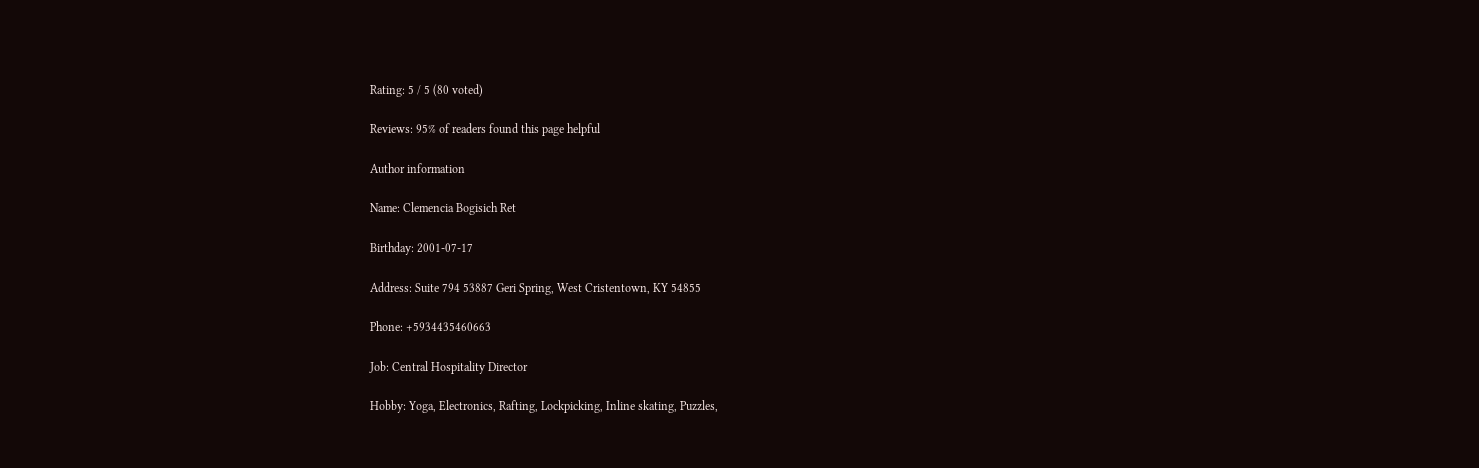Rating: 5 / 5 (80 voted)

Reviews: 95% of readers found this page helpful

Author information

Name: Clemencia Bogisich Ret

Birthday: 2001-07-17

Address: Suite 794 53887 Geri Spring, West Cristentown, KY 54855

Phone: +5934435460663

Job: Central Hospitality Director

Hobby: Yoga, Electronics, Rafting, Lockpicking, Inline skating, Puzzles,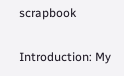scrapbook

Introduction: My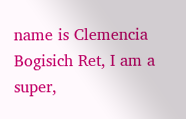name is Clemencia Bogisich Ret, I am a super,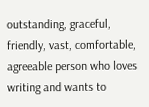outstanding, graceful, friendly, vast, comfortable, agreeable person who loves writing and wants to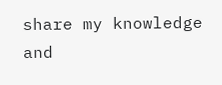share my knowledge and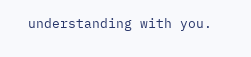understanding with you.